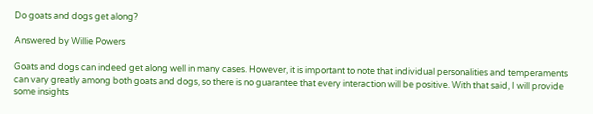Do goats and dogs get along?

Answered by Willie Powers

Goats and dogs can indeed get along well in many cases. However, it is important to note that individual personalities and temperaments can vary greatly among both goats and dogs, so there is no guarantee that every interaction will be positive. With that said, I will provide some insights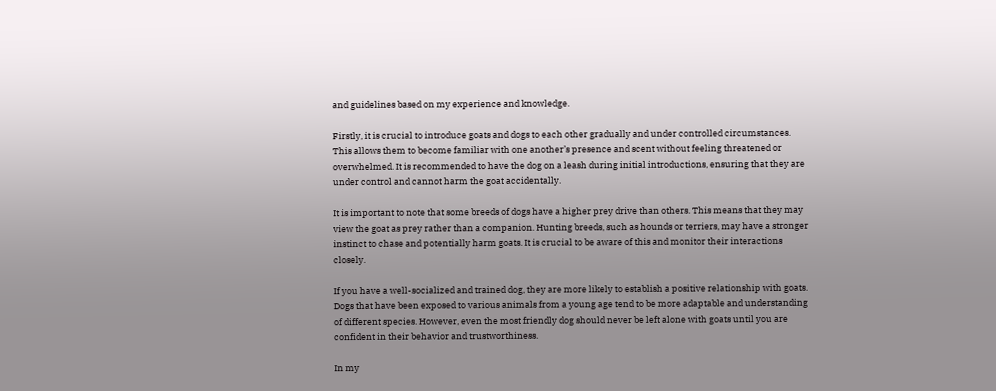and guidelines based on my experience and knowledge.

Firstly, it is crucial to introduce goats and dogs to each other gradually and under controlled circumstances. This allows them to become familiar with one another’s presence and scent without feeling threatened or overwhelmed. It is recommended to have the dog on a leash during initial introductions, ensuring that they are under control and cannot harm the goat accidentally.

It is important to note that some breeds of dogs have a higher prey drive than others. This means that they may view the goat as prey rather than a companion. Hunting breeds, such as hounds or terriers, may have a stronger instinct to chase and potentially harm goats. It is crucial to be aware of this and monitor their interactions closely.

If you have a well-socialized and trained dog, they are more likely to establish a positive relationship with goats. Dogs that have been exposed to various animals from a young age tend to be more adaptable and understanding of different species. However, even the most friendly dog should never be left alone with goats until you are confident in their behavior and trustworthiness.

In my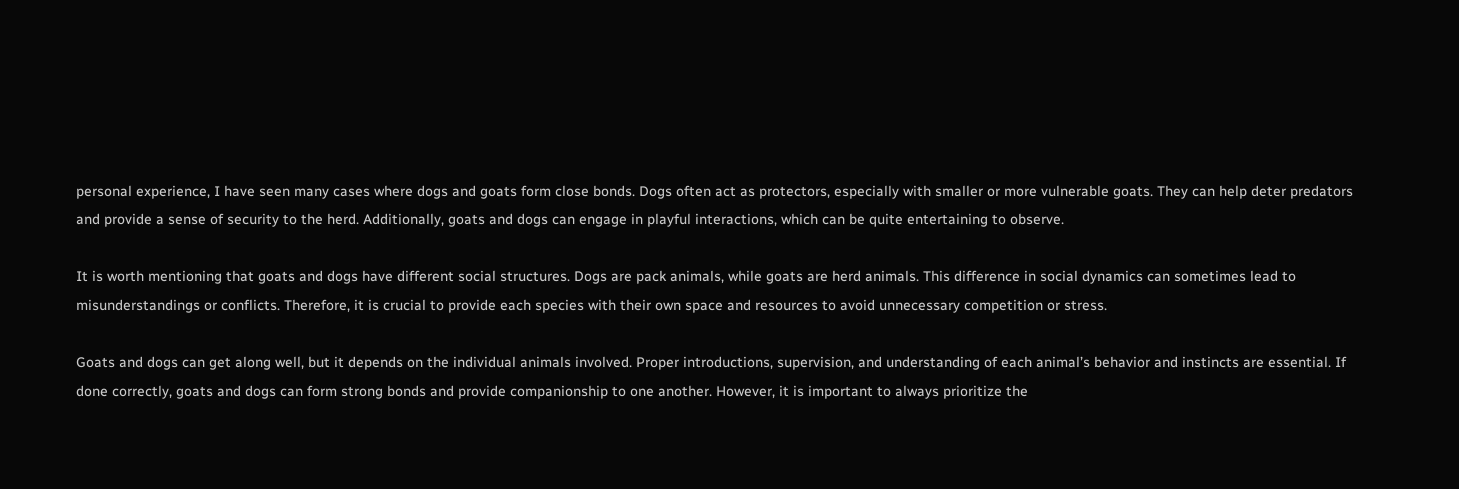personal experience, I have seen many cases where dogs and goats form close bonds. Dogs often act as protectors, especially with smaller or more vulnerable goats. They can help deter predators and provide a sense of security to the herd. Additionally, goats and dogs can engage in playful interactions, which can be quite entertaining to observe.

It is worth mentioning that goats and dogs have different social structures. Dogs are pack animals, while goats are herd animals. This difference in social dynamics can sometimes lead to misunderstandings or conflicts. Therefore, it is crucial to provide each species with their own space and resources to avoid unnecessary competition or stress.

Goats and dogs can get along well, but it depends on the individual animals involved. Proper introductions, supervision, and understanding of each animal’s behavior and instincts are essential. If done correctly, goats and dogs can form strong bonds and provide companionship to one another. However, it is important to always prioritize the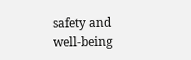safety and well-being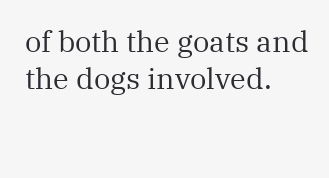of both the goats and the dogs involved.